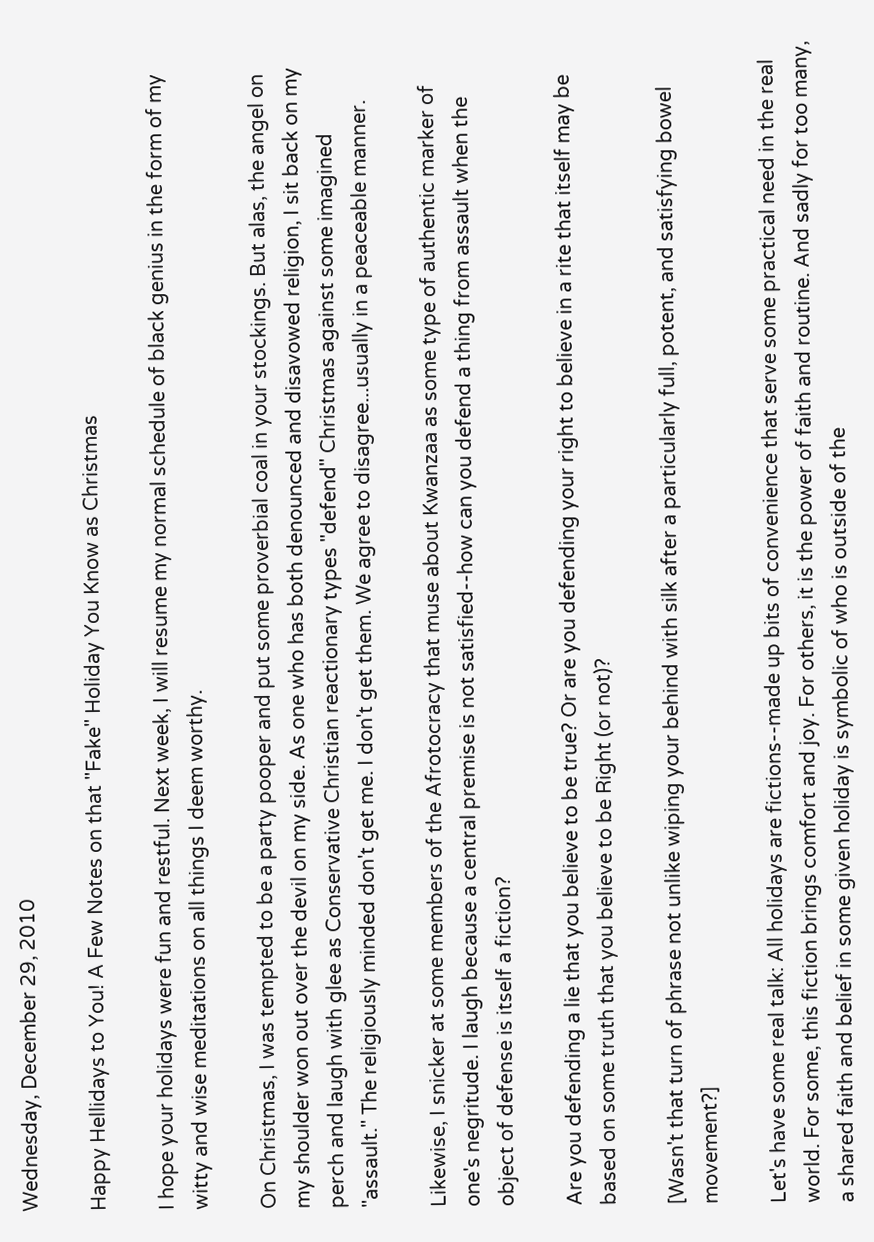Wednesday, December 29, 2010

Happy Hellidays to You! A Few Notes on that "Fake" Holiday You Know as Christmas

I hope your holidays were fun and restful. Next week, I will resume my normal schedule of black genius in the form of my witty and wise meditations on all things I deem worthy.

On Christmas, I was tempted to be a party pooper and put some proverbial coal in your stockings. But alas, the angel on my shoulder won out over the devil on my side. As one who has both denounced and disavowed religion, I sit back on my perch and laugh with glee as Conservative Christian reactionary types "defend" Christmas against some imagined "assault." The religiously minded don't get me. I don't get them. We agree to disagree...usually in a peaceable manner.

Likewise, I snicker at some members of the Afrotocracy that muse about Kwanzaa as some type of authentic marker of one's negritude. I laugh because a central premise is not satisfied--how can you defend a thing from assault when the object of defense is itself a fiction?

Are you defending a lie that you believe to be true? Or are you defending your right to believe in a rite that itself may be based on some truth that you believe to be Right (or not)?

[Wasn't that turn of phrase not unlike wiping your behind with silk after a particularly full, potent, and satisfying bowel movement?]

Let's have some real talk: All holidays are fictions--made up bits of convenience that serve some practical need in the real world. For some, this fiction brings comfort and joy. For others, it is the power of faith and routine. And sadly for too many, a shared faith and belief in some given holiday is symbolic of who is outside of the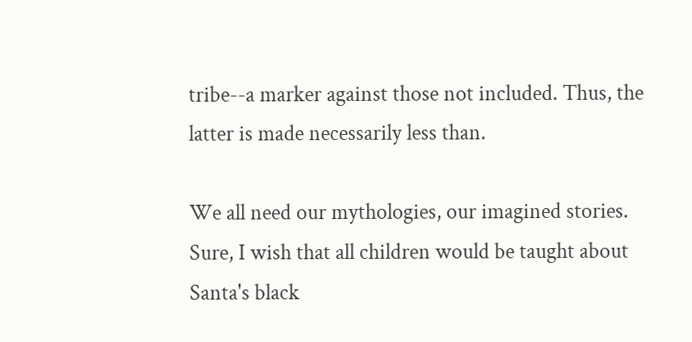tribe--a marker against those not included. Thus, the latter is made necessarily less than.

We all need our mythologies, our imagined stories. Sure, I wish that all children would be taught about Santa's black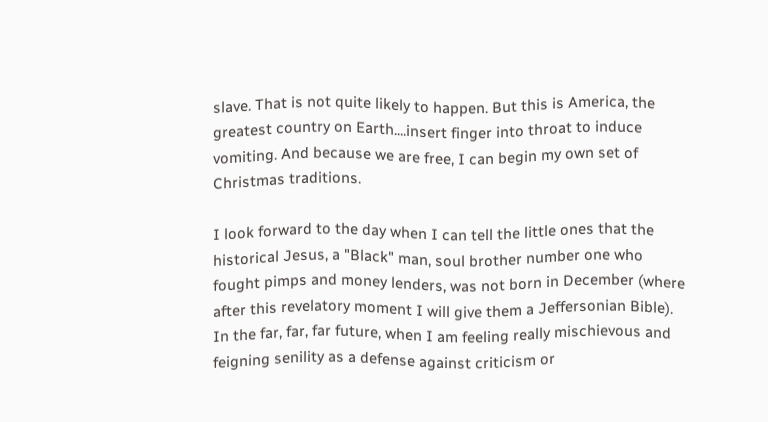slave. That is not quite likely to happen. But this is America, the greatest country on Earth....insert finger into throat to induce vomiting. And because we are free, I can begin my own set of Christmas traditions.

I look forward to the day when I can tell the little ones that the historical Jesus, a "Black" man, soul brother number one who fought pimps and money lenders, was not born in December (where after this revelatory moment I will give them a Jeffersonian Bible). In the far, far, far future, when I am feeling really mischievous and feigning senility as a defense against criticism or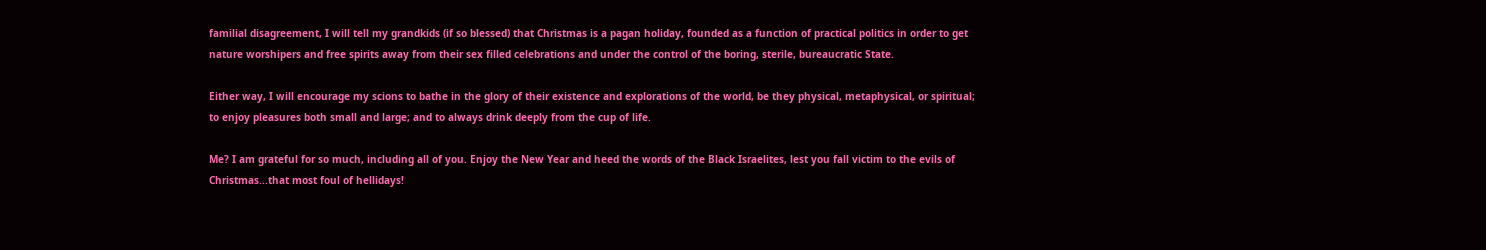familial disagreement, I will tell my grandkids (if so blessed) that Christmas is a pagan holiday, founded as a function of practical politics in order to get nature worshipers and free spirits away from their sex filled celebrations and under the control of the boring, sterile, bureaucratic State.

Either way, I will encourage my scions to bathe in the glory of their existence and explorations of the world, be they physical, metaphysical, or spiritual; to enjoy pleasures both small and large; and to always drink deeply from the cup of life.

Me? I am grateful for so much, including all of you. Enjoy the New Year and heed the words of the Black Israelites, lest you fall victim to the evils of Christmas...that most foul of hellidays!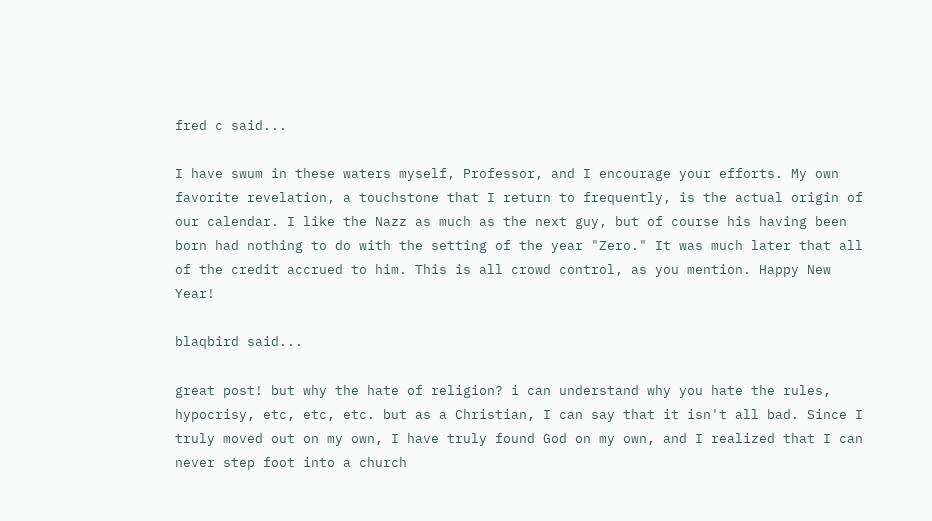fred c said...

I have swum in these waters myself, Professor, and I encourage your efforts. My own favorite revelation, a touchstone that I return to frequently, is the actual origin of our calendar. I like the Nazz as much as the next guy, but of course his having been born had nothing to do with the setting of the year "Zero." It was much later that all of the credit accrued to him. This is all crowd control, as you mention. Happy New Year!

blaqbird said...

great post! but why the hate of religion? i can understand why you hate the rules, hypocrisy, etc, etc, etc. but as a Christian, I can say that it isn't all bad. Since I truly moved out on my own, I have truly found God on my own, and I realized that I can never step foot into a church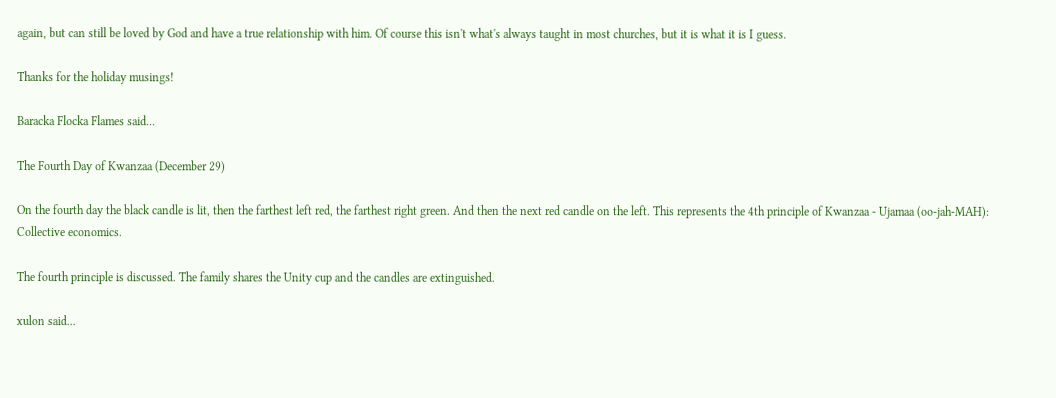again, but can still be loved by God and have a true relationship with him. Of course this isn't what's always taught in most churches, but it is what it is I guess.

Thanks for the holiday musings!

Baracka Flocka Flames said...

The Fourth Day of Kwanzaa (December 29)

On the fourth day the black candle is lit, then the farthest left red, the farthest right green. And then the next red candle on the left. This represents the 4th principle of Kwanzaa - Ujamaa (oo-jah-MAH): Collective economics.

The fourth principle is discussed. The family shares the Unity cup and the candles are extinguished.

xulon said...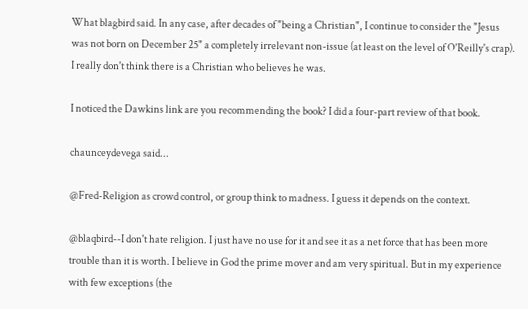What blagbird said. In any case, after decades of "being a Christian", I continue to consider the "Jesus was not born on December 25" a completely irrelevant non-issue (at least on the level of O'Reilly's crap). I really don't think there is a Christian who believes he was.

I noticed the Dawkins link are you recommending the book? I did a four-part review of that book.

chaunceydevega said...

@Fred-Religion as crowd control, or group think to madness. I guess it depends on the context.

@blaqbird--I don't hate religion. I just have no use for it and see it as a net force that has been more trouble than it is worth. I believe in God the prime mover and am very spiritual. But in my experience with few exceptions (the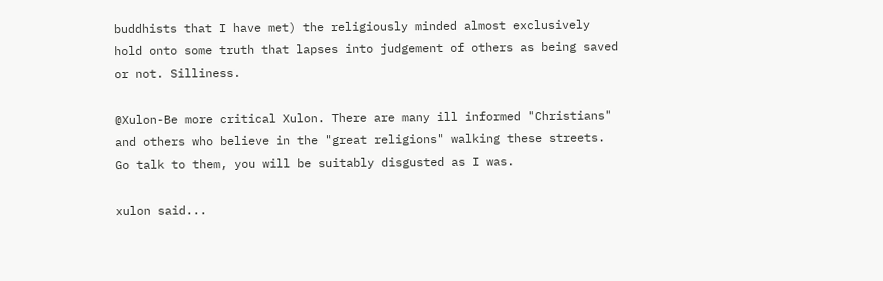buddhists that I have met) the religiously minded almost exclusively hold onto some truth that lapses into judgement of others as being saved or not. Silliness.

@Xulon-Be more critical Xulon. There are many ill informed "Christians" and others who believe in the "great religions" walking these streets. Go talk to them, you will be suitably disgusted as I was.

xulon said...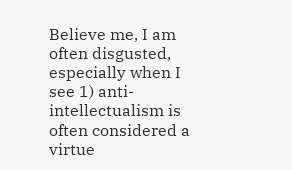Believe me, I am often disgusted, especially when I see 1) anti-intellectualism is often considered a virtue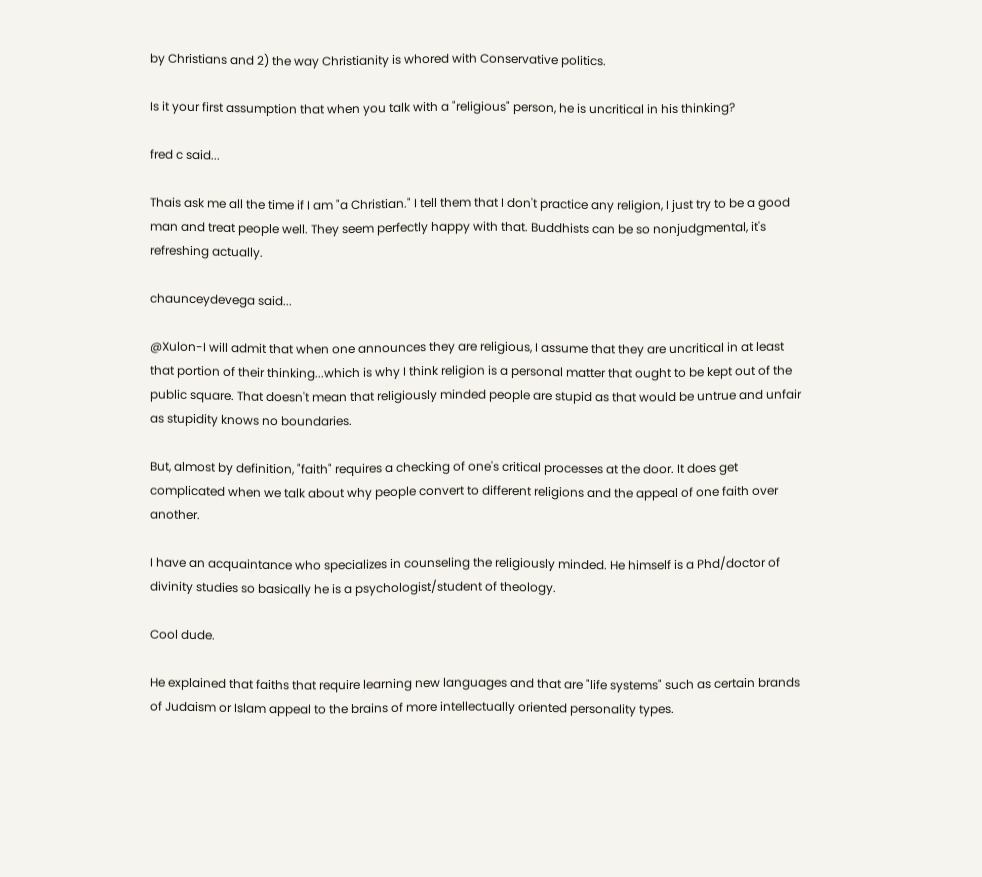by Christians and 2) the way Christianity is whored with Conservative politics.

Is it your first assumption that when you talk with a "religious" person, he is uncritical in his thinking?

fred c said...

Thais ask me all the time if I am "a Christian." I tell them that I don't practice any religion, I just try to be a good man and treat people well. They seem perfectly happy with that. Buddhists can be so nonjudgmental, it's refreshing actually.

chaunceydevega said...

@Xulon-I will admit that when one announces they are religious, I assume that they are uncritical in at least that portion of their thinking...which is why I think religion is a personal matter that ought to be kept out of the public square. That doesn't mean that religiously minded people are stupid as that would be untrue and unfair as stupidity knows no boundaries.

But, almost by definition, "faith" requires a checking of one's critical processes at the door. It does get complicated when we talk about why people convert to different religions and the appeal of one faith over another.

I have an acquaintance who specializes in counseling the religiously minded. He himself is a Phd/doctor of divinity studies so basically he is a psychologist/student of theology.

Cool dude.

He explained that faiths that require learning new languages and that are "life systems" such as certain brands of Judaism or Islam appeal to the brains of more intellectually oriented personality types.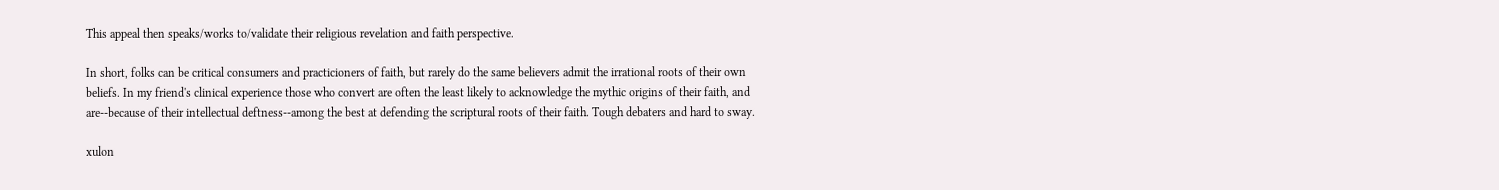This appeal then speaks/works to/validate their religious revelation and faith perspective.

In short, folks can be critical consumers and practicioners of faith, but rarely do the same believers admit the irrational roots of their own beliefs. In my friend's clinical experience those who convert are often the least likely to acknowledge the mythic origins of their faith, and are--because of their intellectual deftness--among the best at defending the scriptural roots of their faith. Tough debaters and hard to sway.

xulon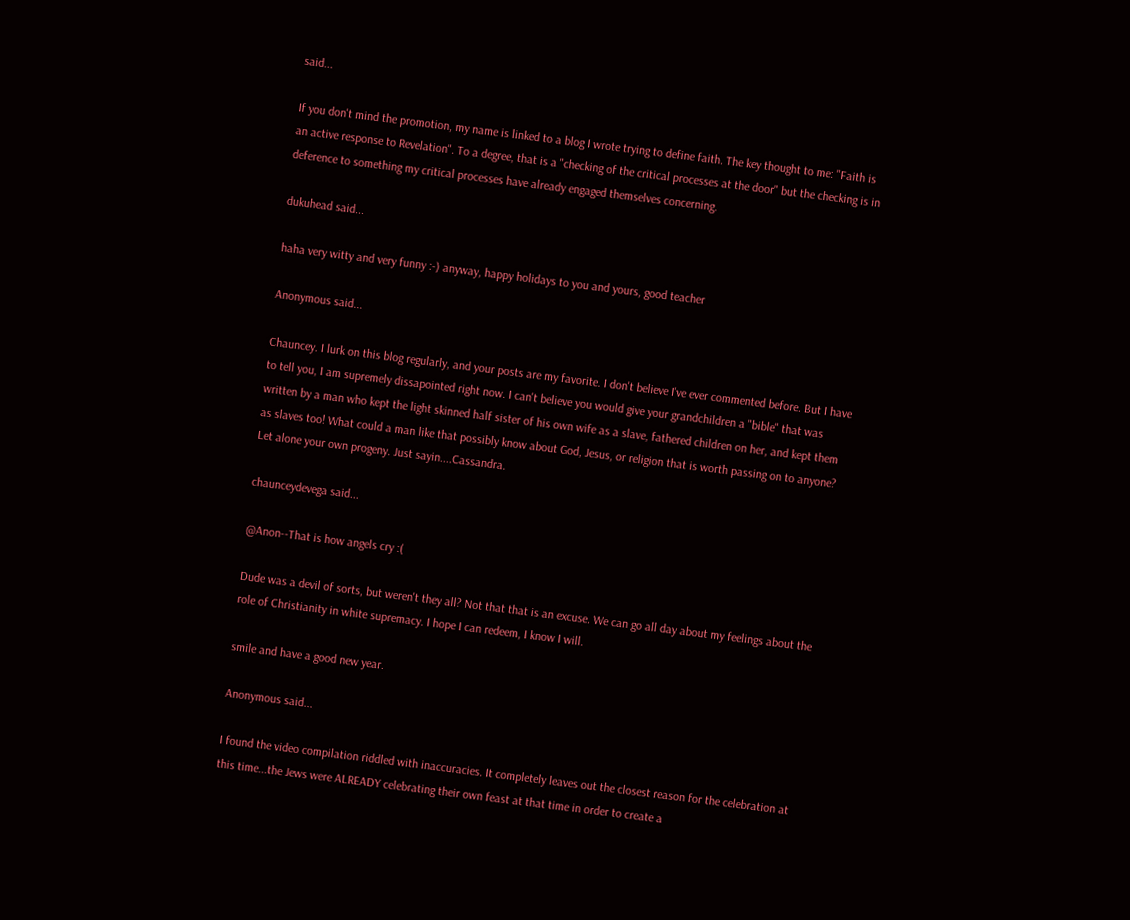said...

If you don't mind the promotion, my name is linked to a blog I wrote trying to define faith. The key thought to me: "Faith is an active response to Revelation". To a degree, that is a "checking of the critical processes at the door" but the checking is in deference to something my critical processes have already engaged themselves concerning.

dukuhead said...

haha very witty and very funny :-) anyway, happy holidays to you and yours, good teacher

Anonymous said...

Chauncey. I lurk on this blog regularly, and your posts are my favorite. I don't believe I've ever commented before. But I have to tell you, I am supremely dissapointed right now. I can't believe you would give your grandchildren a "bible" that was written by a man who kept the light skinned half sister of his own wife as a slave, fathered children on her, and kept them as slaves too! What could a man like that possibly know about God, Jesus, or religion that is worth passing on to anyone? Let alone your own progeny. Just sayin....Cassandra.

chaunceydevega said...

@Anon--That is how angels cry :(

Dude was a devil of sorts, but weren't they all? Not that that is an excuse. We can go all day about my feelings about the role of Christianity in white supremacy. I hope I can redeem, I know I will.

smile and have a good new year.

Anonymous said...

I found the video compilation riddled with inaccuracies. It completely leaves out the closest reason for the celebration at this time...the Jews were ALREADY celebrating their own feast at that time in order to create a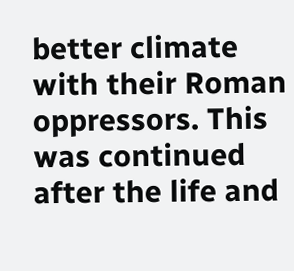better climate with their Roman oppressors. This was continued after the life and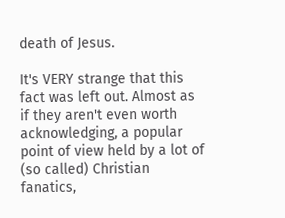death of Jesus.

It's VERY strange that this fact was left out. Almost as if they aren't even worth acknowledging, a popular point of view held by a lot of (so called) Christian fanatics,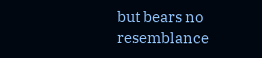but bears no resemblance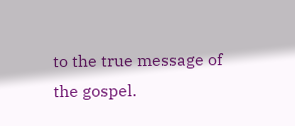to the true message of the gospel.